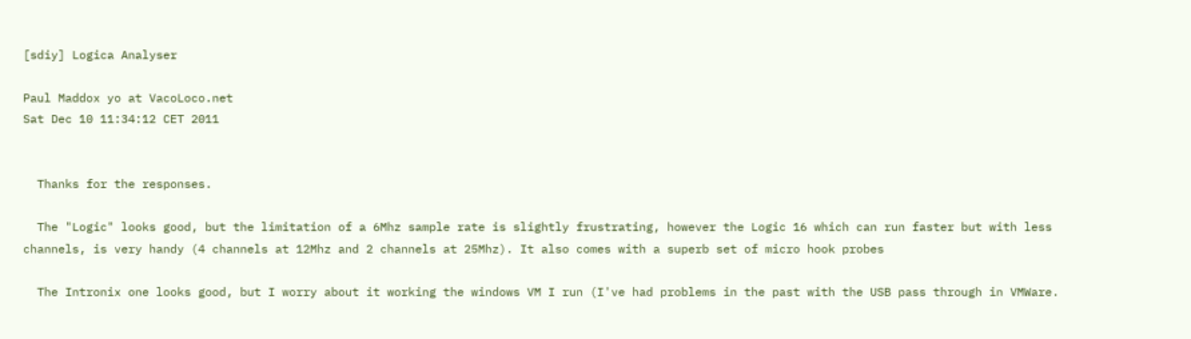[sdiy] Logica Analyser

Paul Maddox yo at VacoLoco.net
Sat Dec 10 11:34:12 CET 2011


  Thanks for the responses.

  The "Logic" looks good, but the limitation of a 6Mhz sample rate is slightly frustrating, however the Logic 16 which can run faster but with less channels, is very handy (4 channels at 12Mhz and 2 channels at 25Mhz). It also comes with a superb set of micro hook probes

  The Intronix one looks good, but I worry about it working the windows VM I run (I've had problems in the past with the USB pass through in VMWare.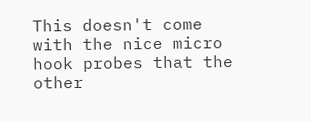This doesn't come with the nice micro hook probes that the other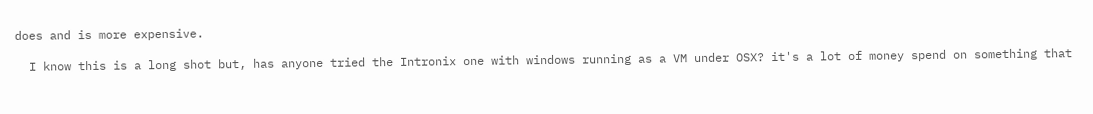does and is more expensive.

  I know this is a long shot but, has anyone tried the Intronix one with windows running as a VM under OSX? it's a lot of money spend on something that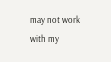may not work with my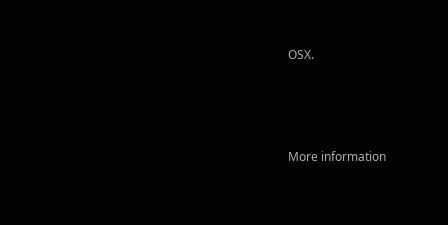OSX.




More information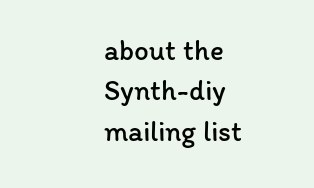about the Synth-diy mailing list